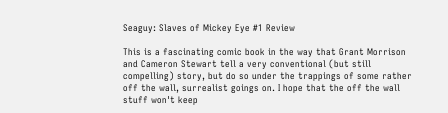Seaguy: Slaves of Mickey Eye #1 Review

This is a fascinating comic book in the way that Grant Morrison and Cameron Stewart tell a very conventional (but still compelling) story, but do so under the trappings of some rather off the wall, surrealist goings on. I hope that the off the wall stuff won't keep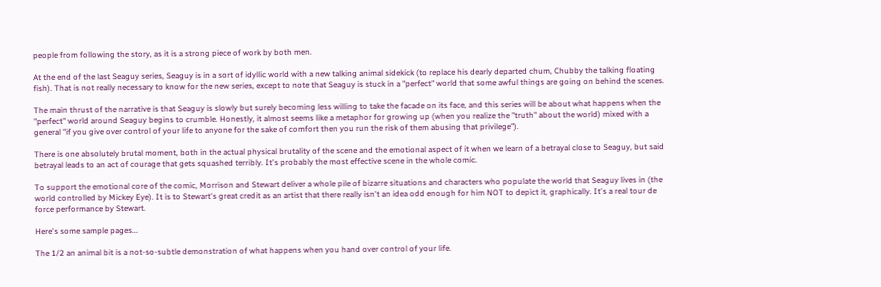people from following the story, as it is a strong piece of work by both men.

At the end of the last Seaguy series, Seaguy is in a sort of idyllic world with a new talking animal sidekick (to replace his dearly departed chum, Chubby the talking floating fish). That is not really necessary to know for the new series, except to note that Seaguy is stuck in a "perfect" world that some awful things are going on behind the scenes.

The main thrust of the narrative is that Seaguy is slowly but surely becoming less willing to take the facade on its face, and this series will be about what happens when the "perfect" world around Seaguy begins to crumble. Honestly, it almost seems like a metaphor for growing up (when you realize the "truth" about the world) mixed with a general "if you give over control of your life to anyone for the sake of comfort then you run the risk of them abusing that privilege").

There is one absolutely brutal moment, both in the actual physical brutality of the scene and the emotional aspect of it when we learn of a betrayal close to Seaguy, but said betrayal leads to an act of courage that gets squashed terribly. It's probably the most effective scene in the whole comic.

To support the emotional core of the comic, Morrison and Stewart deliver a whole pile of bizarre situations and characters who populate the world that Seaguy lives in (the world controlled by Mickey Eye). It is to Stewart's great credit as an artist that there really isn't an idea odd enough for him NOT to depict it, graphically. It's a real tour de force performance by Stewart.

Here's some sample pages...

The 1/2 an animal bit is a not-so-subtle demonstration of what happens when you hand over control of your life.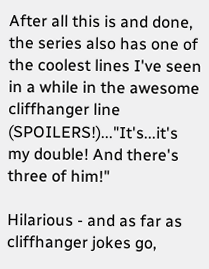After all this is and done, the series also has one of the coolest lines I've seen in a while in the awesome cliffhanger line (SPOILERS!)..."It's...it's my double! And there's three of him!"

Hilarious - and as far as cliffhanger jokes go,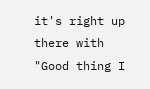it's right up there with "Good thing I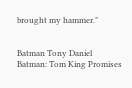brought my hammer."


Batman Tony Daniel
Batman: Tom King Promises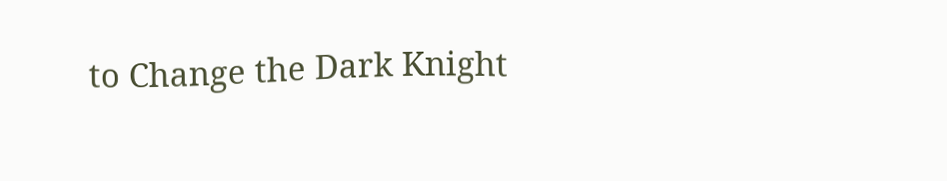to Change the Dark Knight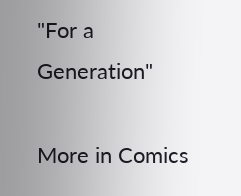"For a Generation"

More in Comics